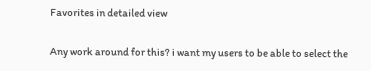Favorites in detailed view

Any work around for this? i want my users to be able to select the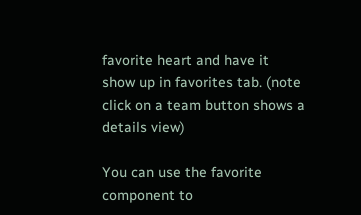favorite heart and have it show up in favorites tab. (note click on a team button shows a details view)

You can use the favorite component to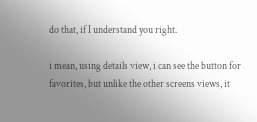do that, if I understand you right.

i mean, using details view, i can see the button for favorites, but unlike the other screens views, it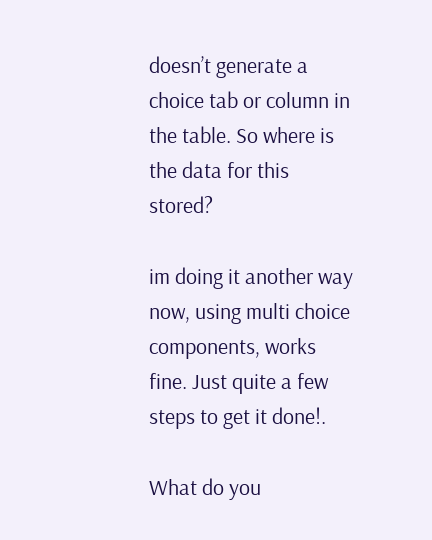doesn’t generate a choice tab or column in the table. So where is the data for this stored?

im doing it another way now, using multi choice components, works fine. Just quite a few steps to get it done!.

What do you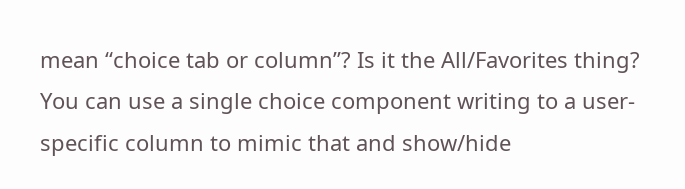mean “choice tab or column”? Is it the All/Favorites thing? You can use a single choice component writing to a user-specific column to mimic that and show/hide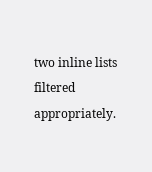two inline lists filtered appropriately.